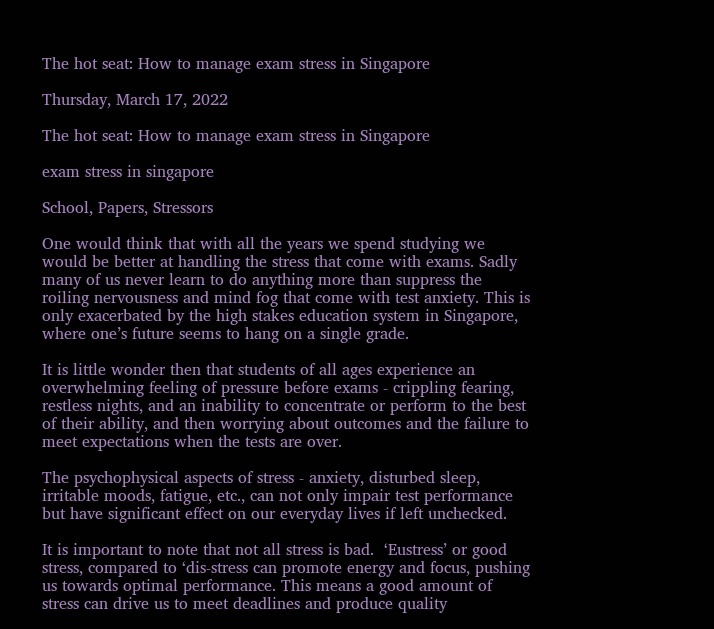The hot seat: How to manage exam stress in Singapore

Thursday, March 17, 2022

The hot seat: How to manage exam stress in Singapore

exam stress in singapore

School, Papers, Stressors

One would think that with all the years we spend studying we would be better at handling the stress that come with exams. Sadly many of us never learn to do anything more than suppress the roiling nervousness and mind fog that come with test anxiety. This is only exacerbated by the high stakes education system in Singapore, where one’s future seems to hang on a single grade.

It is little wonder then that students of all ages experience an overwhelming feeling of pressure before exams - crippling fearing, restless nights, and an inability to concentrate or perform to the best of their ability, and then worrying about outcomes and the failure to meet expectations when the tests are over.

The psychophysical aspects of stress - anxiety, disturbed sleep, irritable moods, fatigue, etc., can not only impair test performance but have significant effect on our everyday lives if left unchecked.

It is important to note that not all stress is bad.  ‘Eustress’ or good stress, compared to ‘dis-stress can promote energy and focus, pushing us towards optimal performance. This means a good amount of stress can drive us to meet deadlines and produce quality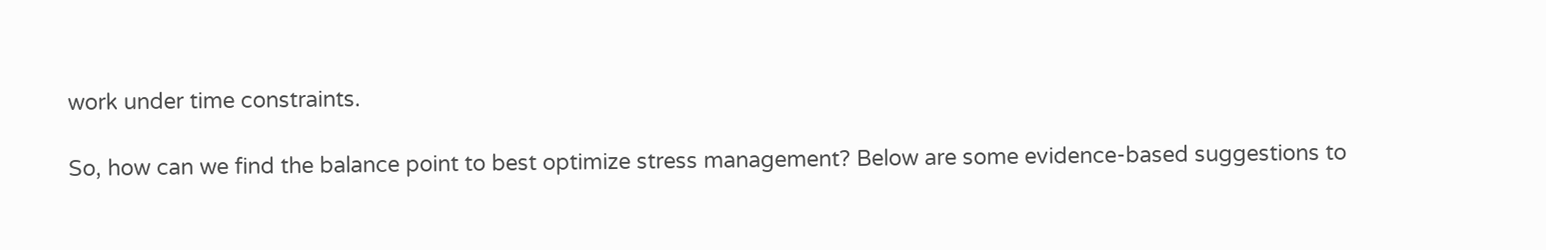work under time constraints.

So, how can we find the balance point to best optimize stress management? Below are some evidence-based suggestions to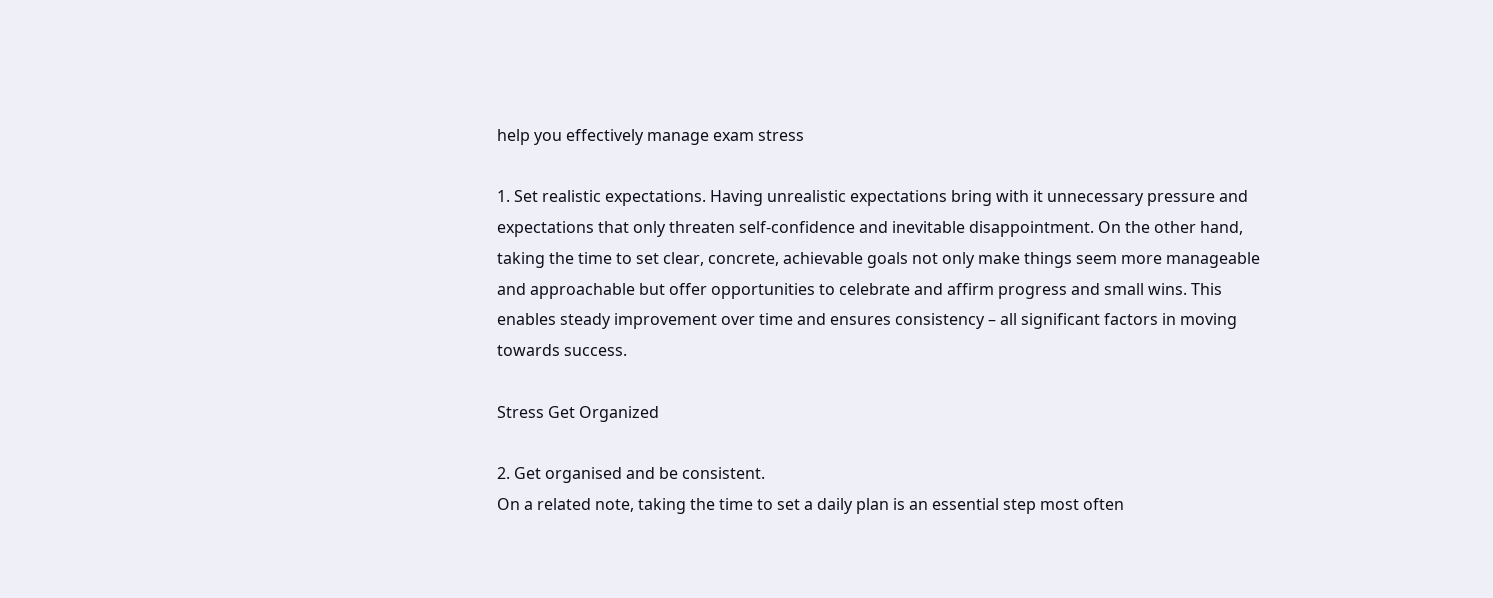help you effectively manage exam stress

1. Set realistic expectations. Having unrealistic expectations bring with it unnecessary pressure and expectations that only threaten self-confidence and inevitable disappointment. On the other hand, taking the time to set clear, concrete, achievable goals not only make things seem more manageable and approachable but offer opportunities to celebrate and affirm progress and small wins. This enables steady improvement over time and ensures consistency – all significant factors in moving towards success.

Stress Get Organized

2. Get organised and be consistent.
On a related note, taking the time to set a daily plan is an essential step most often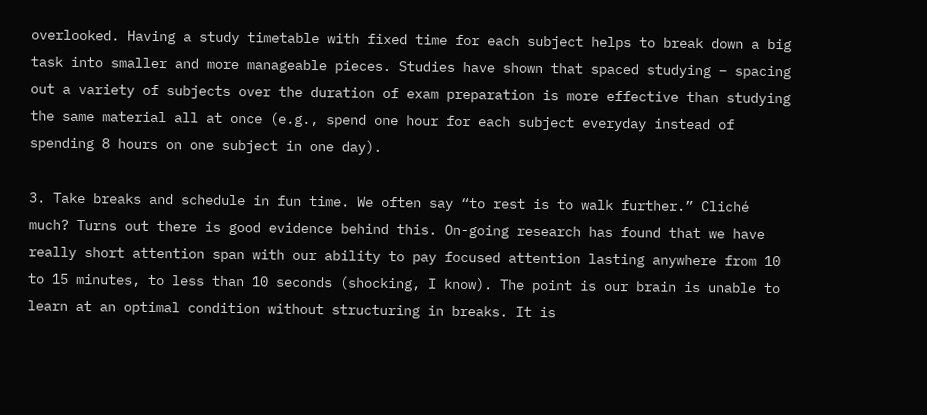overlooked. Having a study timetable with fixed time for each subject helps to break down a big task into smaller and more manageable pieces. Studies have shown that spaced studying – spacing out a variety of subjects over the duration of exam preparation is more effective than studying the same material all at once (e.g., spend one hour for each subject everyday instead of spending 8 hours on one subject in one day).

3. Take breaks and schedule in fun time. We often say “to rest is to walk further.” Cliché much? Turns out there is good evidence behind this. On-going research has found that we have really short attention span with our ability to pay focused attention lasting anywhere from 10 to 15 minutes, to less than 10 seconds (shocking, I know). The point is our brain is unable to learn at an optimal condition without structuring in breaks. It is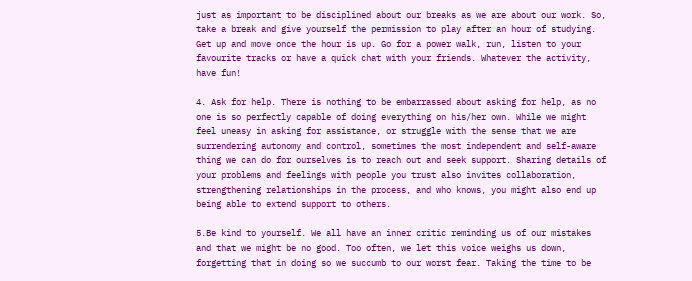just as important to be disciplined about our breaks as we are about our work. So, take a break and give yourself the permission to play after an hour of studying. Get up and move once the hour is up. Go for a power walk, run, listen to your favourite tracks or have a quick chat with your friends. Whatever the activity, have fun!

4. Ask for help. There is nothing to be embarrassed about asking for help, as no one is so perfectly capable of doing everything on his/her own. While we might feel uneasy in asking for assistance, or struggle with the sense that we are surrendering autonomy and control, sometimes the most independent and self-aware thing we can do for ourselves is to reach out and seek support. Sharing details of your problems and feelings with people you trust also invites collaboration, strengthening relationships in the process, and who knows, you might also end up being able to extend support to others.

5.Be kind to yourself. We all have an inner critic reminding us of our mistakes and that we might be no good. Too often, we let this voice weighs us down, forgetting that in doing so we succumb to our worst fear. Taking the time to be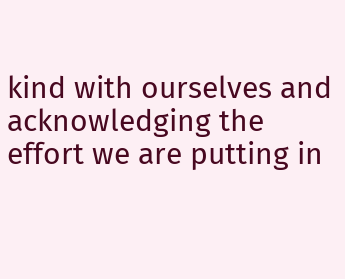kind with ourselves and acknowledging the effort we are putting in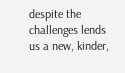despite the challenges lends us a new, kinder,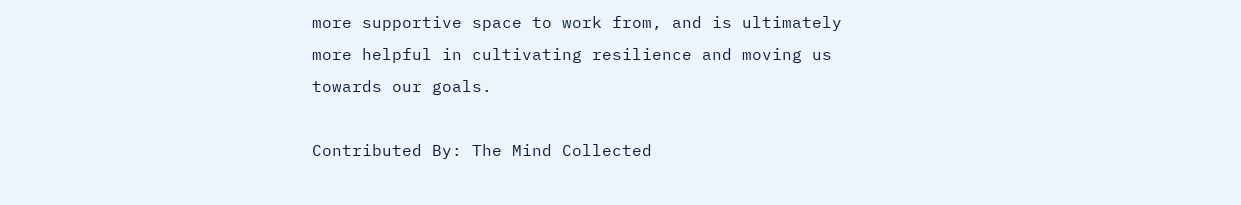more supportive space to work from, and is ultimately more helpful in cultivating resilience and moving us towards our goals.

Contributed By: The Mind Collected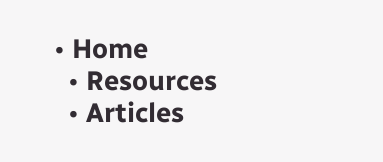• Home
  • Resources
  • Articles